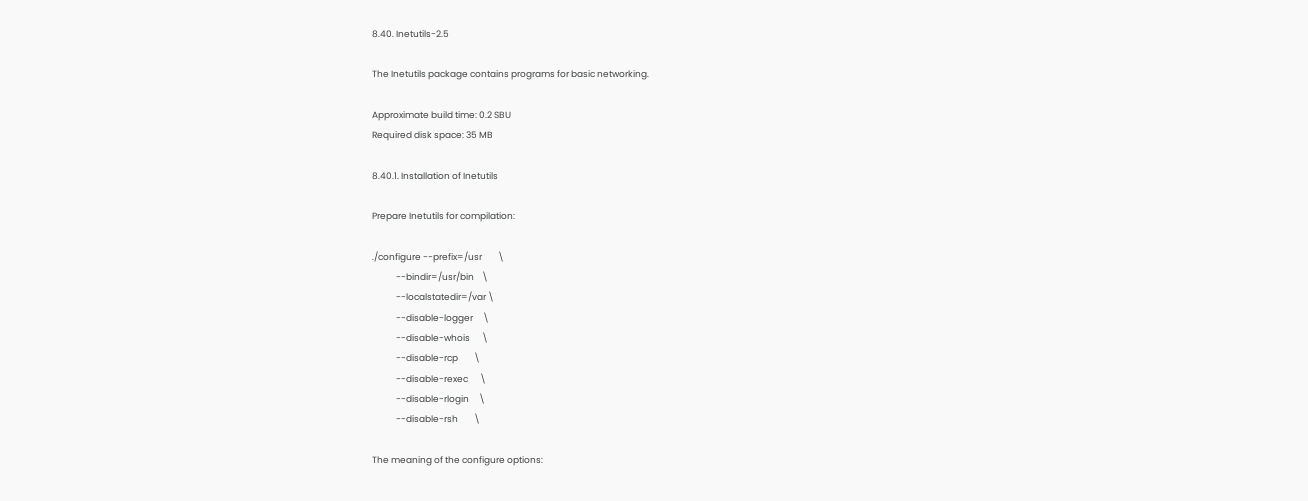8.40. Inetutils-2.5

The Inetutils package contains programs for basic networking.

Approximate build time: 0.2 SBU
Required disk space: 35 MB

8.40.1. Installation of Inetutils

Prepare Inetutils for compilation:

./configure --prefix=/usr        \
            --bindir=/usr/bin    \
            --localstatedir=/var \
            --disable-logger     \
            --disable-whois      \
            --disable-rcp        \
            --disable-rexec      \
            --disable-rlogin     \
            --disable-rsh        \

The meaning of the configure options: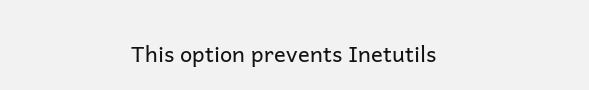This option prevents Inetutils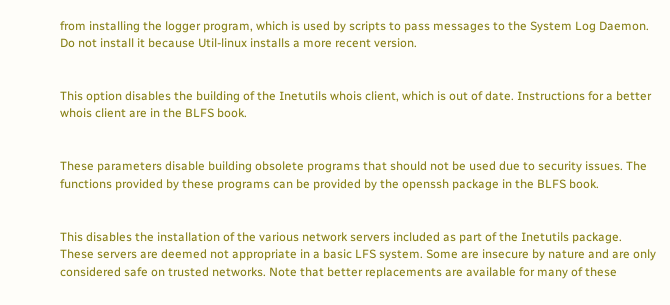from installing the logger program, which is used by scripts to pass messages to the System Log Daemon. Do not install it because Util-linux installs a more recent version.


This option disables the building of the Inetutils whois client, which is out of date. Instructions for a better whois client are in the BLFS book.


These parameters disable building obsolete programs that should not be used due to security issues. The functions provided by these programs can be provided by the openssh package in the BLFS book.


This disables the installation of the various network servers included as part of the Inetutils package. These servers are deemed not appropriate in a basic LFS system. Some are insecure by nature and are only considered safe on trusted networks. Note that better replacements are available for many of these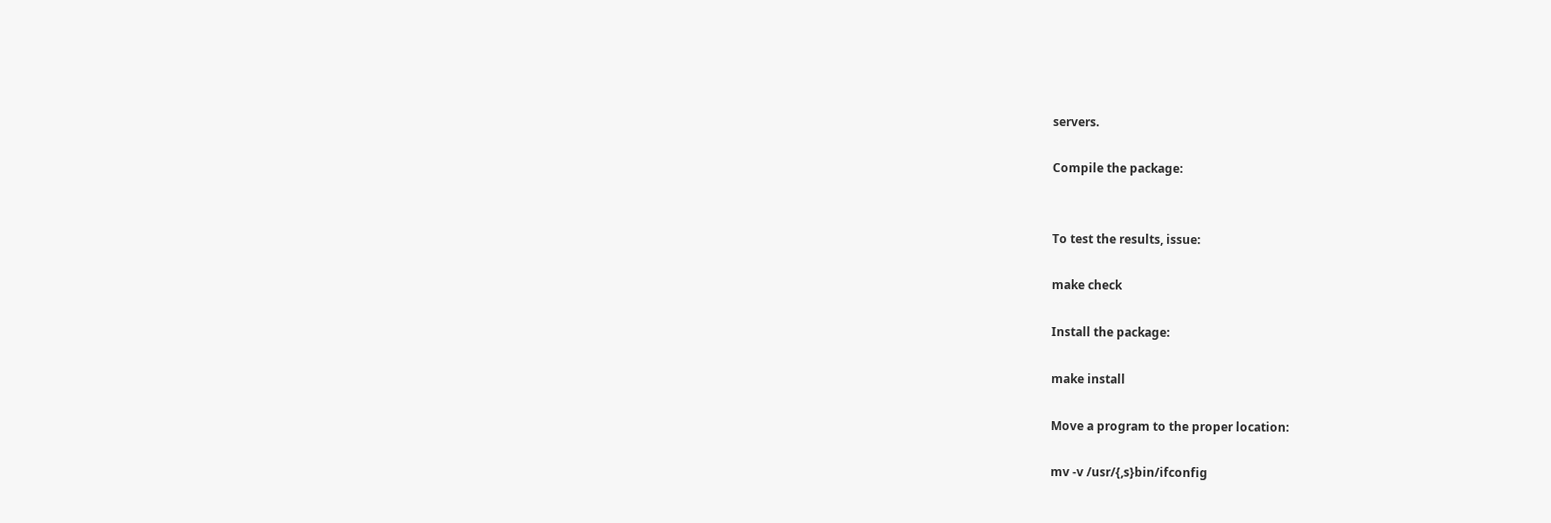servers.

Compile the package:


To test the results, issue:

make check

Install the package:

make install

Move a program to the proper location:

mv -v /usr/{,s}bin/ifconfig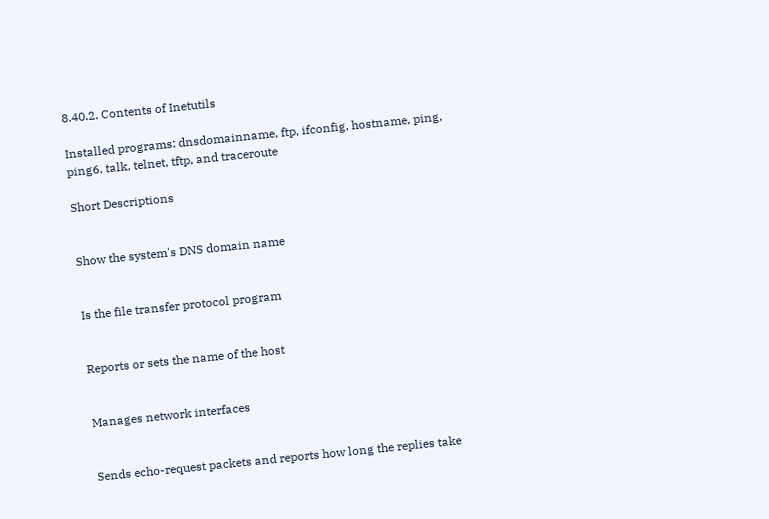8.40.2. Contents of Inetutils

Installed programs: dnsdomainname, ftp, ifconfig, hostname, ping, ping6, talk, telnet, tftp, and traceroute

Short Descriptions


Show the system's DNS domain name


Is the file transfer protocol program


Reports or sets the name of the host


Manages network interfaces


Sends echo-request packets and reports how long the replies take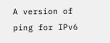A version of ping for IPv6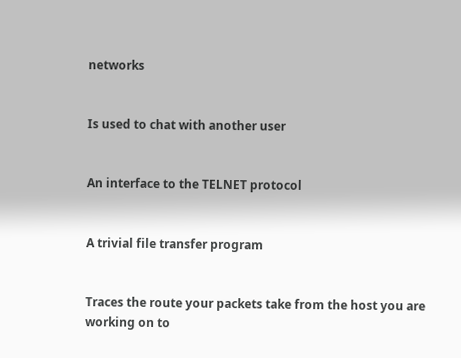networks


Is used to chat with another user


An interface to the TELNET protocol


A trivial file transfer program


Traces the route your packets take from the host you are working on to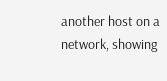another host on a network, showing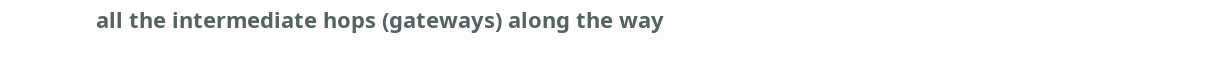all the intermediate hops (gateways) along the way